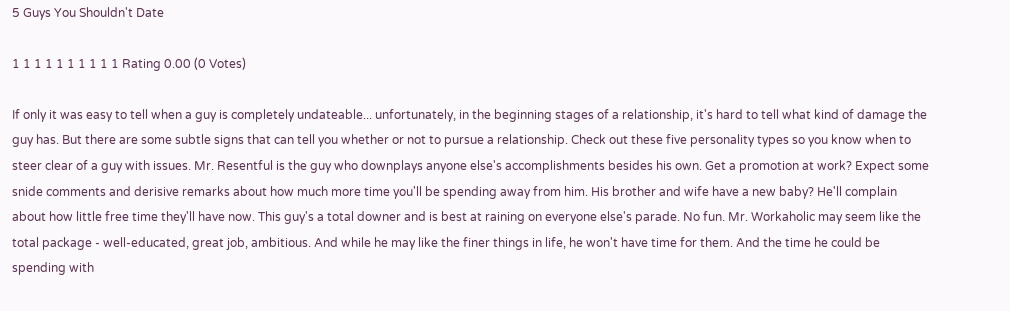5 Guys You Shouldn't Date

1 1 1 1 1 1 1 1 1 1 Rating 0.00 (0 Votes)

If only it was easy to tell when a guy is completely undateable... unfortunately, in the beginning stages of a relationship, it's hard to tell what kind of damage the guy has. But there are some subtle signs that can tell you whether or not to pursue a relationship. Check out these five personality types so you know when to steer clear of a guy with issues. Mr. Resentful is the guy who downplays anyone else's accomplishments besides his own. Get a promotion at work? Expect some snide comments and derisive remarks about how much more time you'll be spending away from him. His brother and wife have a new baby? He'll complain about how little free time they'll have now. This guy's a total downer and is best at raining on everyone else's parade. No fun. Mr. Workaholic may seem like the total package - well-educated, great job, ambitious. And while he may like the finer things in life, he won't have time for them. And the time he could be spending with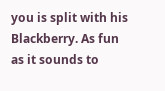you is split with his Blackberry. As fun as it sounds to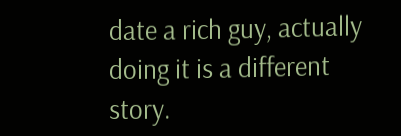date a rich guy, actually doing it is a different story.